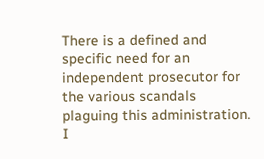There is a defined and specific need for an independent prosecutor for the various scandals plaguing this administration.
I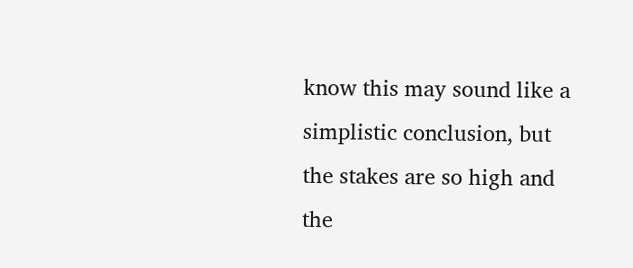know this may sound like a simplistic conclusion, but the stakes are so high and the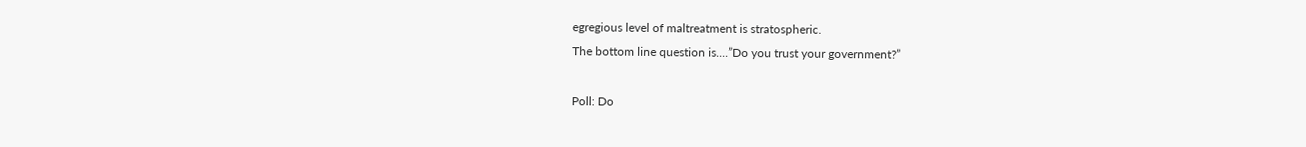egregious level of maltreatment is stratospheric.
The bottom line question is....”Do you trust your government?”

Poll: Do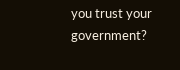you trust your government?